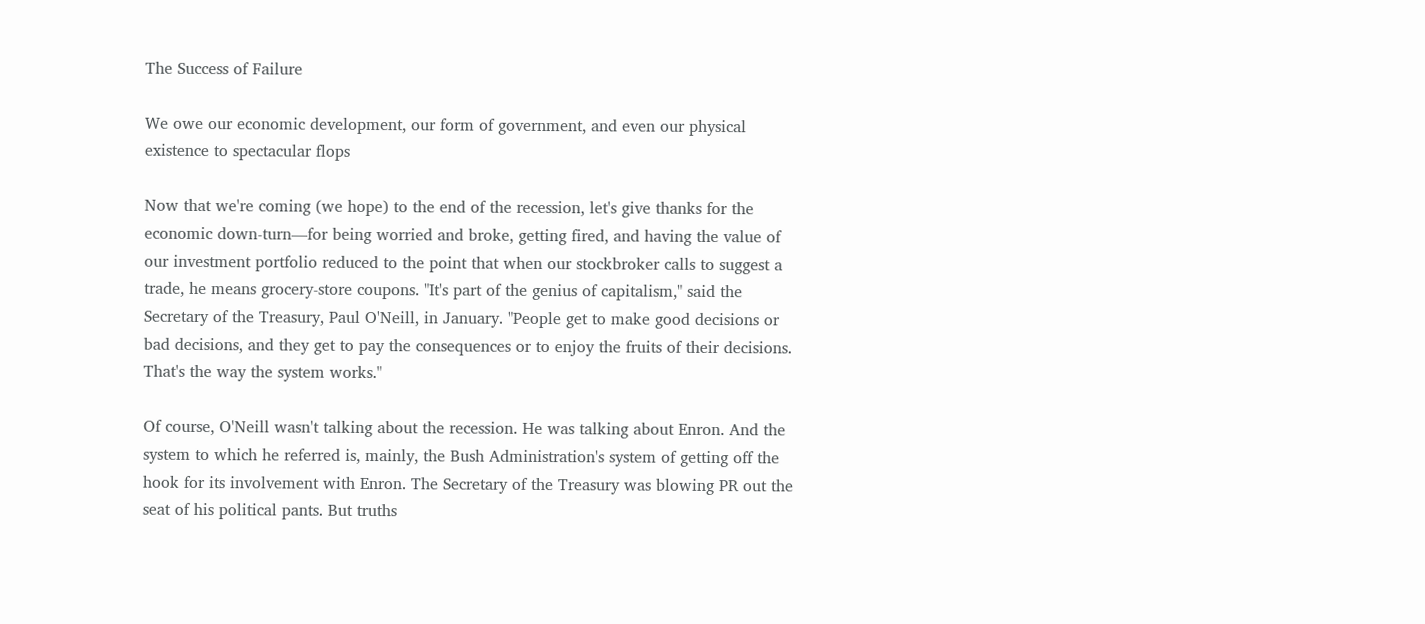The Success of Failure

We owe our economic development, our form of government, and even our physical existence to spectacular flops

Now that we're coming (we hope) to the end of the recession, let's give thanks for the economic down-turn—for being worried and broke, getting fired, and having the value of our investment portfolio reduced to the point that when our stockbroker calls to suggest a trade, he means grocery-store coupons. "It's part of the genius of capitalism," said the Secretary of the Treasury, Paul O'Neill, in January. "People get to make good decisions or bad decisions, and they get to pay the consequences or to enjoy the fruits of their decisions. That's the way the system works."

Of course, O'Neill wasn't talking about the recession. He was talking about Enron. And the system to which he referred is, mainly, the Bush Administration's system of getting off the hook for its involvement with Enron. The Secretary of the Treasury was blowing PR out the seat of his political pants. But truths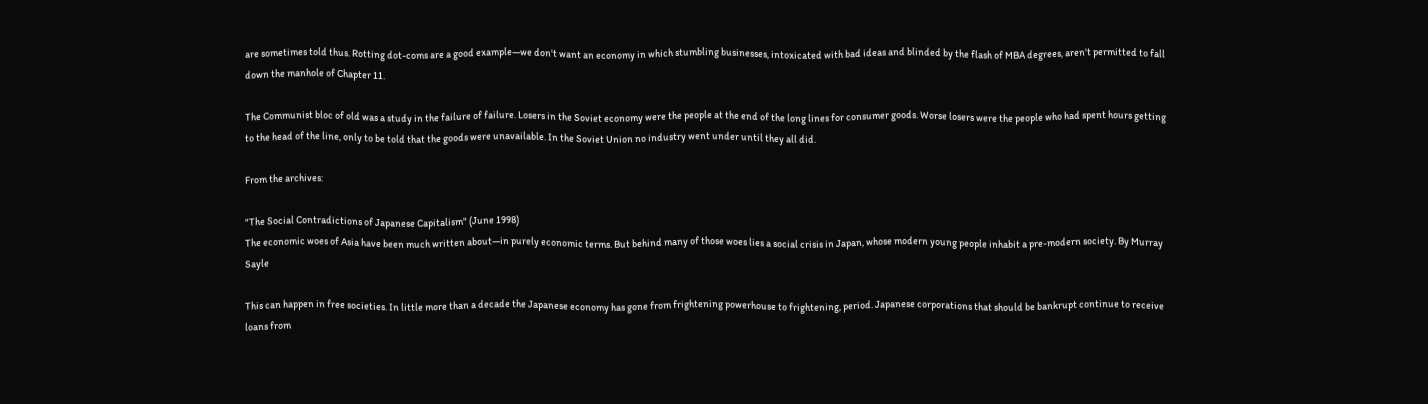are sometimes told thus. Rotting dot-coms are a good example—we don't want an economy in which stumbling businesses, intoxicated with bad ideas and blinded by the flash of MBA degrees, aren't permitted to fall down the manhole of Chapter 11.

The Communist bloc of old was a study in the failure of failure. Losers in the Soviet economy were the people at the end of the long lines for consumer goods. Worse losers were the people who had spent hours getting to the head of the line, only to be told that the goods were unavailable. In the Soviet Union no industry went under until they all did.

From the archives:

"The Social Contradictions of Japanese Capitalism" (June 1998)
The economic woes of Asia have been much written about—in purely economic terms. But behind many of those woes lies a social crisis in Japan, whose modern young people inhabit a pre-modern society. By Murray Sayle

This can happen in free societies. In little more than a decade the Japanese economy has gone from frightening powerhouse to frightening, period. Japanese corporations that should be bankrupt continue to receive loans from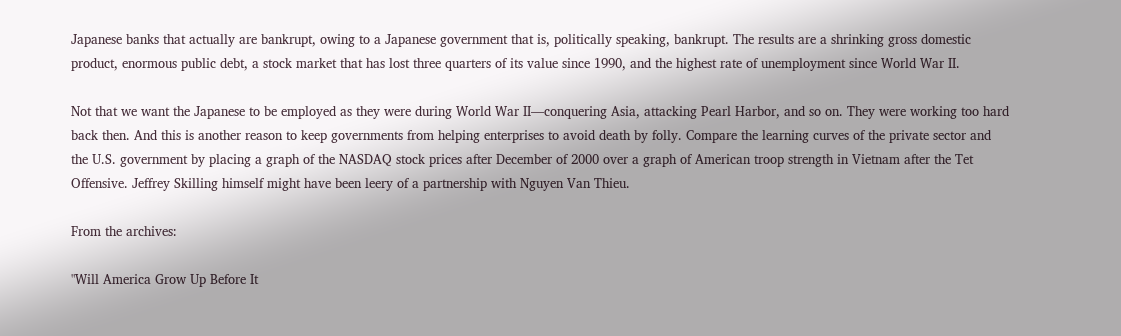Japanese banks that actually are bankrupt, owing to a Japanese government that is, politically speaking, bankrupt. The results are a shrinking gross domestic product, enormous public debt, a stock market that has lost three quarters of its value since 1990, and the highest rate of unemployment since World War II.

Not that we want the Japanese to be employed as they were during World War II—conquering Asia, attacking Pearl Harbor, and so on. They were working too hard back then. And this is another reason to keep governments from helping enterprises to avoid death by folly. Compare the learning curves of the private sector and the U.S. government by placing a graph of the NASDAQ stock prices after December of 2000 over a graph of American troop strength in Vietnam after the Tet Offensive. Jeffrey Skilling himself might have been leery of a partnership with Nguyen Van Thieu.

From the archives:

"Will America Grow Up Before It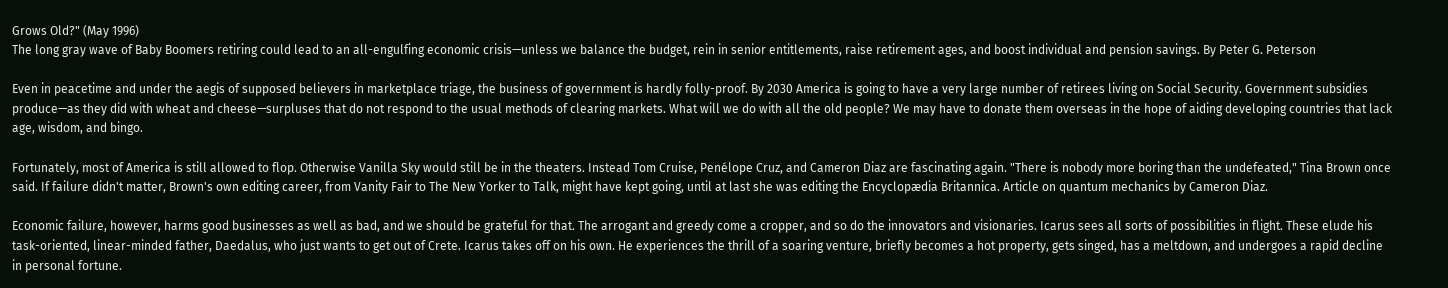Grows Old?" (May 1996)
The long gray wave of Baby Boomers retiring could lead to an all-engulfing economic crisis—unless we balance the budget, rein in senior entitlements, raise retirement ages, and boost individual and pension savings. By Peter G. Peterson

Even in peacetime and under the aegis of supposed believers in marketplace triage, the business of government is hardly folly-proof. By 2030 America is going to have a very large number of retirees living on Social Security. Government subsidies produce—as they did with wheat and cheese—surpluses that do not respond to the usual methods of clearing markets. What will we do with all the old people? We may have to donate them overseas in the hope of aiding developing countries that lack age, wisdom, and bingo.

Fortunately, most of America is still allowed to flop. Otherwise Vanilla Sky would still be in the theaters. Instead Tom Cruise, Penélope Cruz, and Cameron Diaz are fascinating again. "There is nobody more boring than the undefeated," Tina Brown once said. If failure didn't matter, Brown's own editing career, from Vanity Fair to The New Yorker to Talk, might have kept going, until at last she was editing the Encyclopædia Britannica. Article on quantum mechanics by Cameron Diaz.

Economic failure, however, harms good businesses as well as bad, and we should be grateful for that. The arrogant and greedy come a cropper, and so do the innovators and visionaries. Icarus sees all sorts of possibilities in flight. These elude his task-oriented, linear-minded father, Daedalus, who just wants to get out of Crete. Icarus takes off on his own. He experiences the thrill of a soaring venture, briefly becomes a hot property, gets singed, has a meltdown, and undergoes a rapid decline in personal fortune.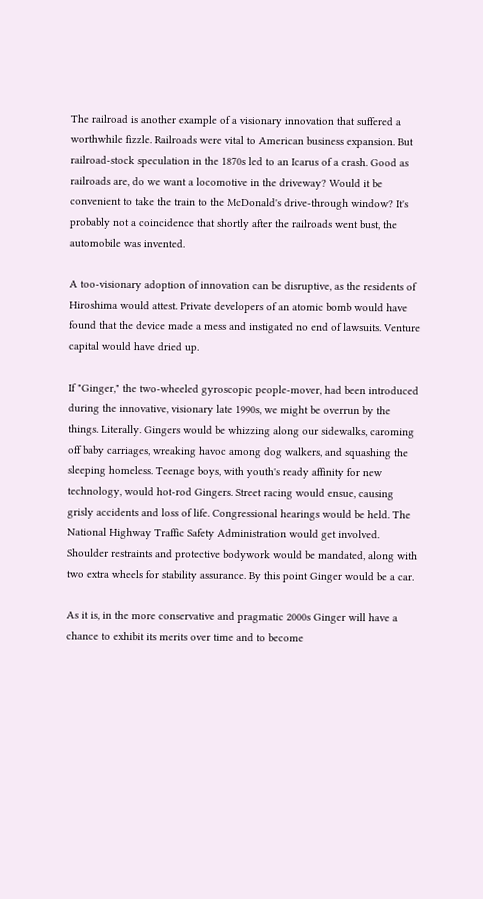The railroad is another example of a visionary innovation that suffered a worthwhile fizzle. Railroads were vital to American business expansion. But railroad-stock speculation in the 1870s led to an Icarus of a crash. Good as railroads are, do we want a locomotive in the driveway? Would it be convenient to take the train to the McDonald's drive-through window? It's probably not a coincidence that shortly after the railroads went bust, the automobile was invented.

A too-visionary adoption of innovation can be disruptive, as the residents of Hiroshima would attest. Private developers of an atomic bomb would have found that the device made a mess and instigated no end of lawsuits. Venture capital would have dried up.

If "Ginger," the two-wheeled gyroscopic people-mover, had been introduced during the innovative, visionary late 1990s, we might be overrun by the things. Literally. Gingers would be whizzing along our sidewalks, caroming off baby carriages, wreaking havoc among dog walkers, and squashing the sleeping homeless. Teenage boys, with youth's ready affinity for new technology, would hot-rod Gingers. Street racing would ensue, causing grisly accidents and loss of life. Congressional hearings would be held. The National Highway Traffic Safety Administration would get involved. Shoulder restraints and protective bodywork would be mandated, along with two extra wheels for stability assurance. By this point Ginger would be a car.

As it is, in the more conservative and pragmatic 2000s Ginger will have a chance to exhibit its merits over time and to become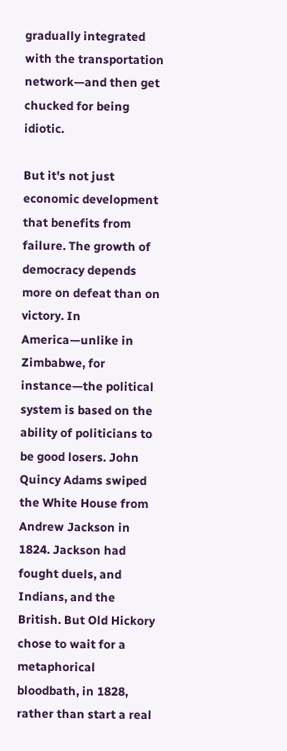gradually integrated with the transportation network—and then get chucked for being idiotic.

But it's not just economic development that benefits from failure. The growth of democracy depends more on defeat than on victory. In America—unlike in Zimbabwe, for instance—the political system is based on the ability of politicians to be good losers. John Quincy Adams swiped the White House from Andrew Jackson in 1824. Jackson had fought duels, and Indians, and the British. But Old Hickory chose to wait for a metaphorical bloodbath, in 1828, rather than start a real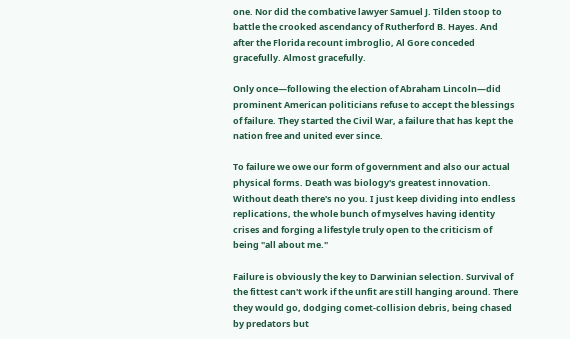one. Nor did the combative lawyer Samuel J. Tilden stoop to battle the crooked ascendancy of Rutherford B. Hayes. And after the Florida recount imbroglio, Al Gore conceded gracefully. Almost gracefully.

Only once—following the election of Abraham Lincoln—did prominent American politicians refuse to accept the blessings of failure. They started the Civil War, a failure that has kept the nation free and united ever since.

To failure we owe our form of government and also our actual physical forms. Death was biology's greatest innovation. Without death there's no you. I just keep dividing into endless replications, the whole bunch of myselves having identity crises and forging a lifestyle truly open to the criticism of being "all about me."

Failure is obviously the key to Darwinian selection. Survival of the fittest can't work if the unfit are still hanging around. There they would go, dodging comet-collision debris, being chased by predators but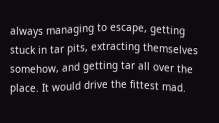always managing to escape, getting stuck in tar pits, extracting themselves somehow, and getting tar all over the place. It would drive the fittest mad.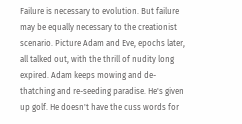Failure is necessary to evolution. But failure may be equally necessary to the creationist scenario. Picture Adam and Eve, epochs later, all talked out, with the thrill of nudity long expired. Adam keeps mowing and de-thatching and re-seeding paradise. He's given up golf. He doesn't have the cuss words for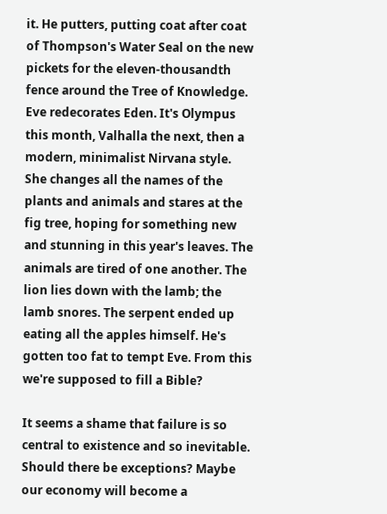it. He putters, putting coat after coat of Thompson's Water Seal on the new pickets for the eleven-thousandth fence around the Tree of Knowledge. Eve redecorates Eden. It's Olympus this month, Valhalla the next, then a modern, minimalist Nirvana style. She changes all the names of the plants and animals and stares at the fig tree, hoping for something new and stunning in this year's leaves. The animals are tired of one another. The lion lies down with the lamb; the lamb snores. The serpent ended up eating all the apples himself. He's gotten too fat to tempt Eve. From this we're supposed to fill a Bible?

It seems a shame that failure is so central to existence and so inevitable. Should there be exceptions? Maybe our economy will become a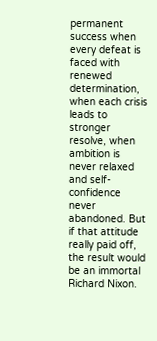permanent success when every defeat is faced with renewed determination, when each crisis leads to stronger resolve, when ambition is never relaxed and self-confidence never abandoned. But if that attitude really paid off, the result would be an immortal Richard Nixon.